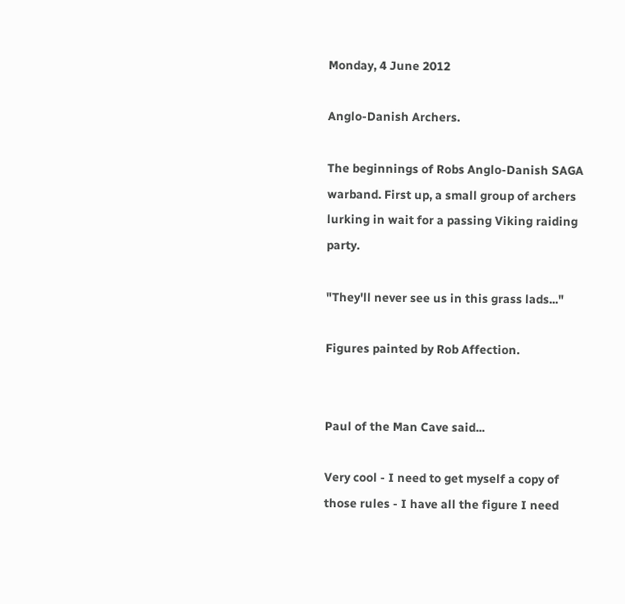Monday, 4 June 2012

Anglo-Danish Archers.

The beginnings of Robs Anglo-Danish SAGA warband. First up, a small group of archers lurking in wait for a passing Viking raiding party.

"They'll never see us in this grass lads..."

Figures painted by Rob Affection.


Paul of the Man Cave said...

Very cool - I need to get myself a copy of those rules - I have all the figure I need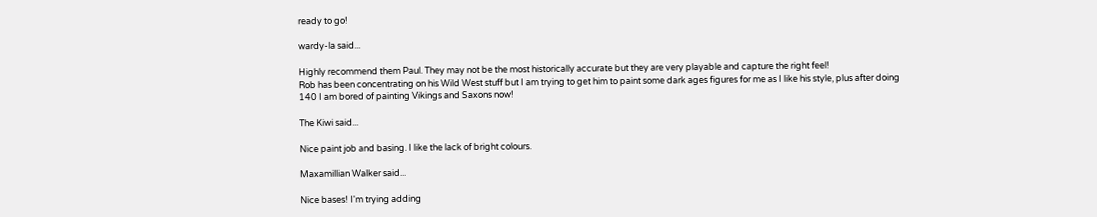ready to go!

wardy-la said...

Highly recommend them Paul. They may not be the most historically accurate but they are very playable and capture the right feel!
Rob has been concentrating on his Wild West stuff but I am trying to get him to paint some dark ages figures for me as I like his style, plus after doing 140 I am bored of painting Vikings and Saxons now!

The Kiwi said...

Nice paint job and basing. I like the lack of bright colours.

Maxamillian Walker said...

Nice bases! I'm trying adding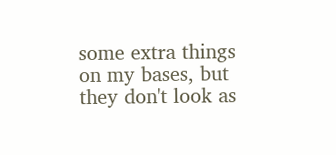some extra things on my bases, but they don't look as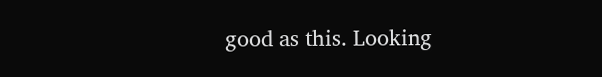good as this. Looking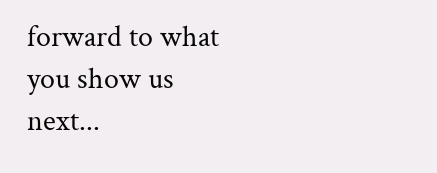forward to what you show us next...